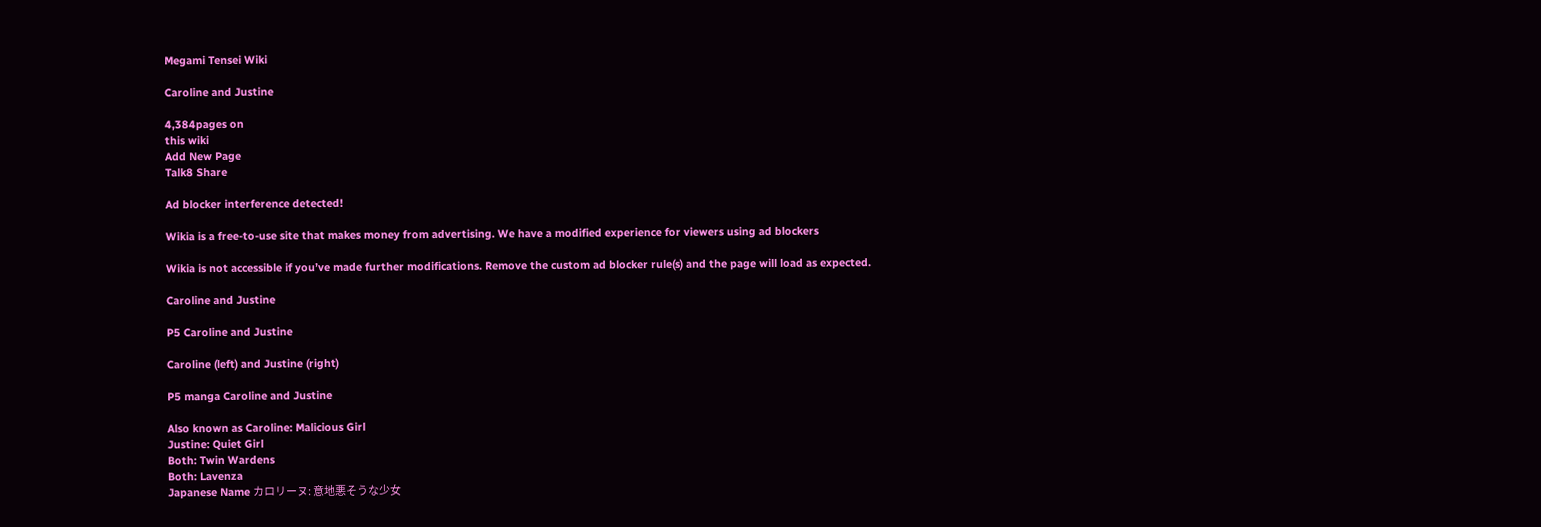Megami Tensei Wiki

Caroline and Justine

4,384pages on
this wiki
Add New Page
Talk8 Share

Ad blocker interference detected!

Wikia is a free-to-use site that makes money from advertising. We have a modified experience for viewers using ad blockers

Wikia is not accessible if you’ve made further modifications. Remove the custom ad blocker rule(s) and the page will load as expected.

Caroline and Justine

P5 Caroline and Justine

Caroline (left) and Justine (right)

P5 manga Caroline and Justine

Also known as Caroline: Malicious Girl
Justine: Quiet Girl
Both: Twin Wardens
Both: Lavenza
Japanese Name カロリーヌ: 意地悪そうな少女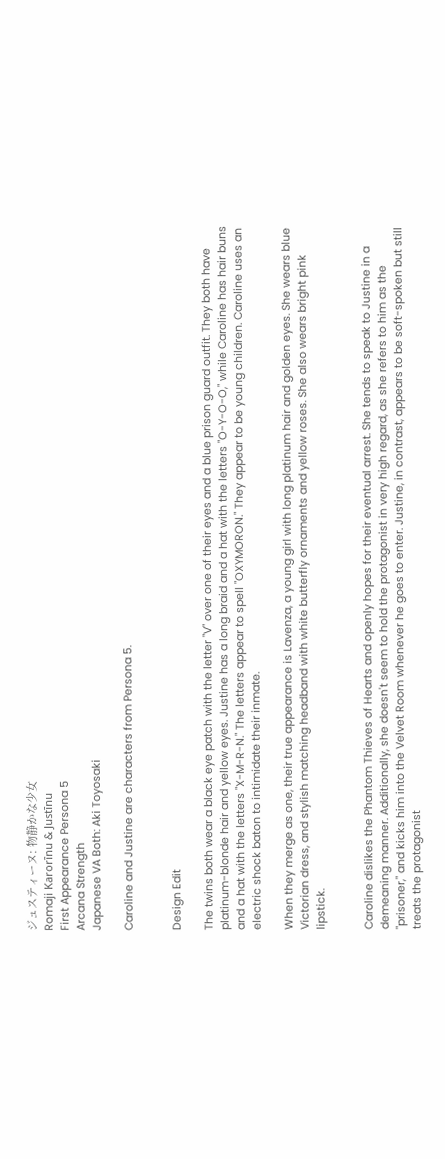ジュスティーヌ: 物静かな少女
Romaji Karorīnu & Justīnu
First Appearance Persona 5
Arcana Strength
Japanese VA Both: Aki Toyosaki

Caroline and Justine are characters from Persona 5.


Design Edit

The twins both wear a black eye patch with the letter "V" over one of their eyes and a blue prison guard outfit. They both have platinum-blonde hair and yellow eyes. Justine has a long braid and a hat with the letters "O-Y-O-O," while Caroline has hair buns and a hat with the letters "X-M-R-N." The letters appear to spell "OXYMORON." They appear to be young children. Caroline uses an electric shock baton to intimidate their inmate.

When they merge as one, their true appearance is Lavenza, a young girl with long platinum hair and golden eyes. She wears blue Victorian dress, and stylish matching headband with white butterfly ornaments and yellow roses. She also wears bright pink lipstick.


Caroline dislikes the Phantom Thieves of Hearts and openly hopes for their eventual arrest. She tends to speak to Justine in a demeaning manner. Additionally, she doesn't seem to hold the protagonist in very high regard, as she refers to him as the "prisoner," and kicks him into the Velvet Room whenever he goes to enter. Justine, in contrast, appears to be soft-spoken but still treats the protagonist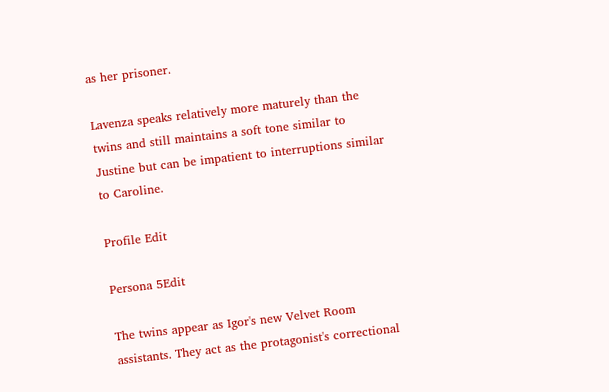as her prisoner.

Lavenza speaks relatively more maturely than the twins and still maintains a soft tone similar to Justine but can be impatient to interruptions similar to Caroline.

Profile Edit

Persona 5Edit

The twins appear as Igor's new Velvet Room assistants. They act as the protagonist's correctional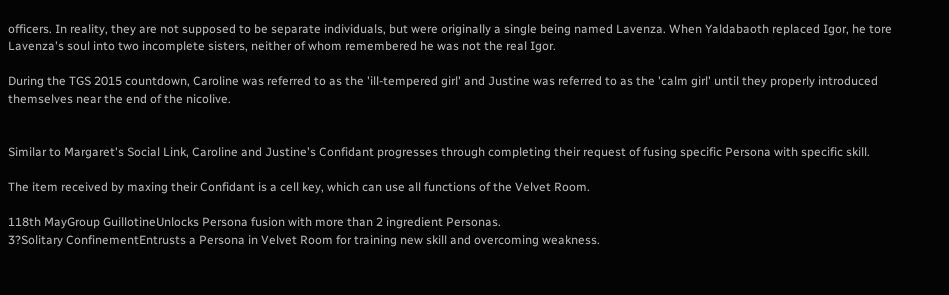officers. In reality, they are not supposed to be separate individuals, but were originally a single being named Lavenza. When Yaldabaoth replaced Igor, he tore Lavenza's soul into two incomplete sisters, neither of whom remembered he was not the real Igor.

During the TGS 2015 countdown, Caroline was referred to as the 'ill-tempered girl' and Justine was referred to as the 'calm girl' until they properly introduced themselves near the end of the nicolive.


Similar to Margaret's Social Link, Caroline and Justine's Confidant progresses through completing their request of fusing specific Persona with specific skill.

The item received by maxing their Confidant is a cell key, which can use all functions of the Velvet Room.

118th MayGroup GuillotineUnlocks Persona fusion with more than 2 ingredient Personas.
3?Solitary ConfinementEntrusts a Persona in Velvet Room for training new skill and overcoming weakness.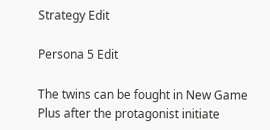Strategy Edit

Persona 5 Edit

The twins can be fought in New Game Plus after the protagonist initiate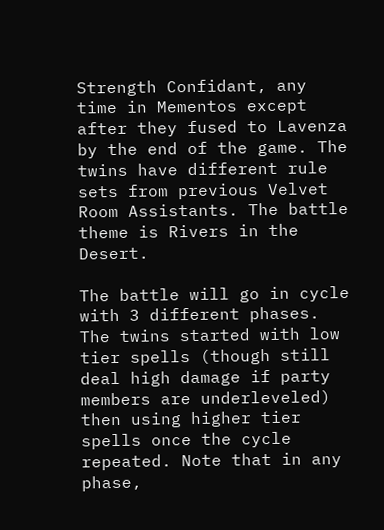Strength Confidant, any time in Mementos except after they fused to Lavenza by the end of the game. The twins have different rule sets from previous Velvet Room Assistants. The battle theme is Rivers in the Desert.

The battle will go in cycle with 3 different phases. The twins started with low tier spells (though still deal high damage if party members are underleveled) then using higher tier spells once the cycle repeated. Note that in any phase,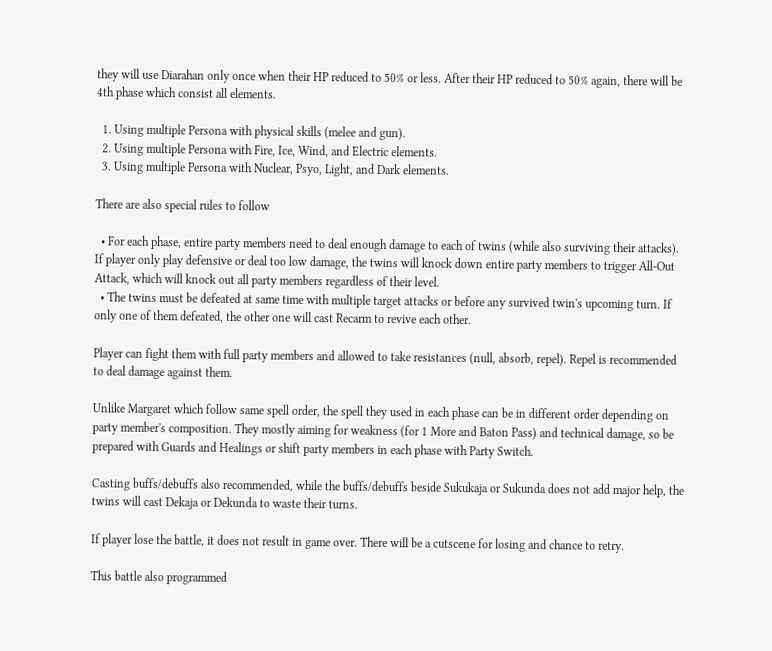they will use Diarahan only once when their HP reduced to 50% or less. After their HP reduced to 50% again, there will be 4th phase which consist all elements.

  1. Using multiple Persona with physical skills (melee and gun).
  2. Using multiple Persona with Fire, Ice, Wind, and Electric elements.
  3. Using multiple Persona with Nuclear, Psyo, Light, and Dark elements.

There are also special rules to follow

  • For each phase, entire party members need to deal enough damage to each of twins (while also surviving their attacks). If player only play defensive or deal too low damage, the twins will knock down entire party members to trigger All-Out Attack, which will knock out all party members regardless of their level.
  • The twins must be defeated at same time with multiple target attacks or before any survived twin's upcoming turn. If only one of them defeated, the other one will cast Recarm to revive each other.

Player can fight them with full party members and allowed to take resistances (null, absorb, repel). Repel is recommended to deal damage against them.

Unlike Margaret which follow same spell order, the spell they used in each phase can be in different order depending on party member's composition. They mostly aiming for weakness (for 1 More and Baton Pass) and technical damage, so be prepared with Guards and Healings or shift party members in each phase with Party Switch.

Casting buffs/debuffs also recommended, while the buffs/debuffs beside Sukukaja or Sukunda does not add major help, the twins will cast Dekaja or Dekunda to waste their turns.

If player lose the battle, it does not result in game over. There will be a cutscene for losing and chance to retry.

This battle also programmed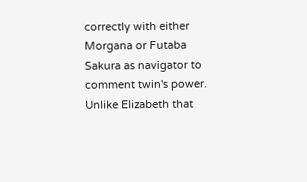correctly with either Morgana or Futaba Sakura as navigator to comment twin's power. Unlike Elizabeth that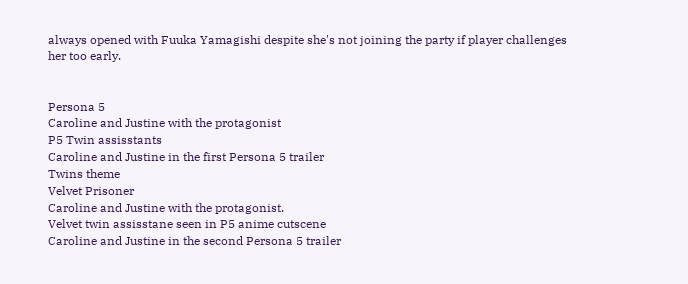always opened with Fuuka Yamagishi despite she's not joining the party if player challenges her too early.


Persona 5
Caroline and Justine with the protagonist
P5 Twin assisstants
Caroline and Justine in the first Persona 5 trailer
Twins theme
Velvet Prisoner
Caroline and Justine with the protagonist.
Velvet twin assisstane seen in P5 anime cutscene
Caroline and Justine in the second Persona 5 trailer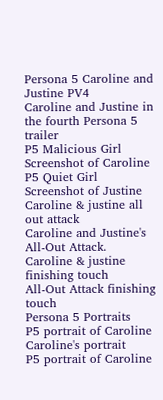Persona 5 Caroline and Justine PV4
Caroline and Justine in the fourth Persona 5 trailer
P5 Malicious Girl
Screenshot of Caroline
P5 Quiet Girl
Screenshot of Justine
Caroline & justine all out attack
Caroline and Justine's All-Out Attack.
Caroline & justine finishing touch
All-Out Attack finishing touch
Persona 5 Portraits
P5 portrait of Caroline
Caroline's portrait
P5 portrait of Caroline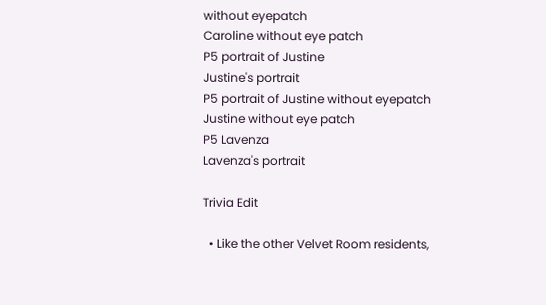without eyepatch
Caroline without eye patch
P5 portrait of Justine
Justine's portrait
P5 portrait of Justine without eyepatch
Justine without eye patch
P5 Lavenza
Lavenza's portrait

Trivia Edit

  • Like the other Velvet Room residents,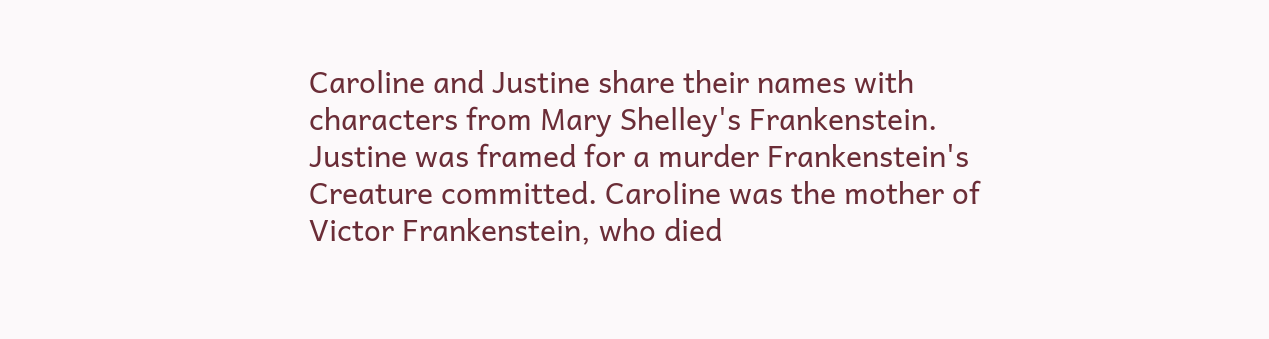Caroline and Justine share their names with characters from Mary Shelley's Frankenstein. Justine was framed for a murder Frankenstein's Creature committed. Caroline was the mother of Victor Frankenstein, who died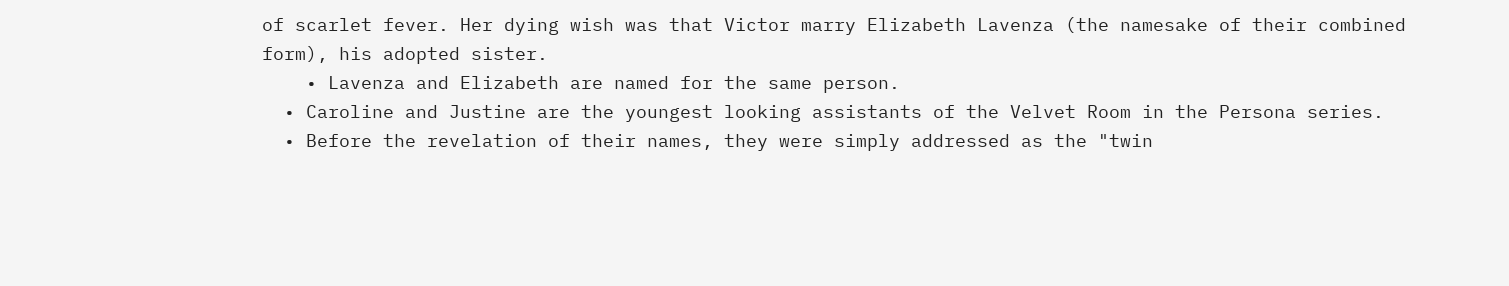of scarlet fever. Her dying wish was that Victor marry Elizabeth Lavenza (the namesake of their combined form), his adopted sister.
    • Lavenza and Elizabeth are named for the same person.
  • Caroline and Justine are the youngest looking assistants of the Velvet Room in the Persona series.
  • Before the revelation of their names, they were simply addressed as the "twin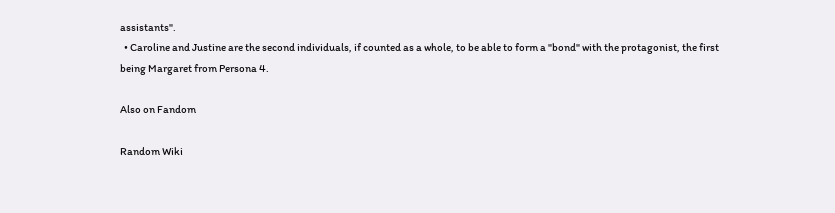assistants".
  • Caroline and Justine are the second individuals, if counted as a whole, to be able to form a "bond" with the protagonist, the first being Margaret from Persona 4.

Also on Fandom

Random Wiki